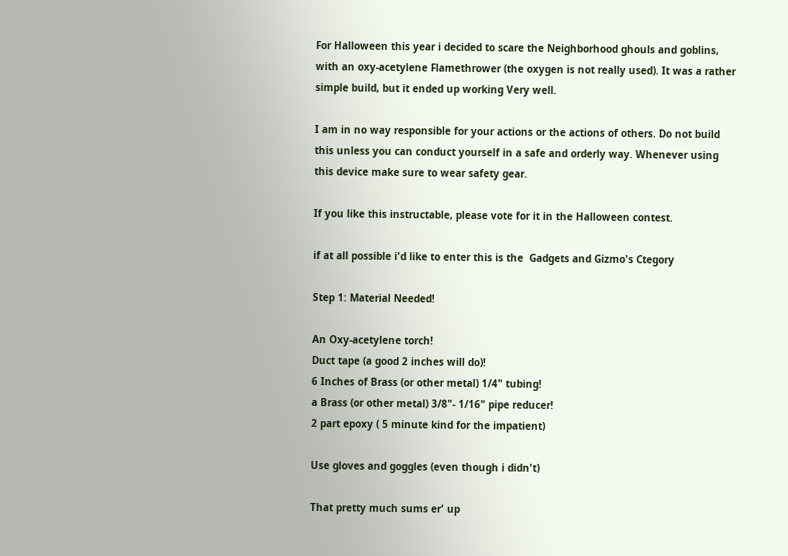For Halloween this year i decided to scare the Neighborhood ghouls and goblins, with an oxy-acetylene Flamethrower (the oxygen is not really used). It was a rather simple build, but it ended up working Very well.

I am in no way responsible for your actions or the actions of others. Do not build this unless you can conduct yourself in a safe and orderly way. Whenever using this device make sure to wear safety gear.

If you like this instructable, please vote for it in the Halloween contest.

if at all possible i'd like to enter this is the  Gadgets and Gizmo's Ctegory

Step 1: Material Needed!

An Oxy-acetylene torch!
Duct tape (a good 2 inches will do)!
6 Inches of Brass (or other metal) 1/4" tubing!
a Brass (or other metal) 3/8"- 1/16" pipe reducer!
2 part epoxy ( 5 minute kind for the impatient)

Use gloves and goggles (even though i didn't)

That pretty much sums er' up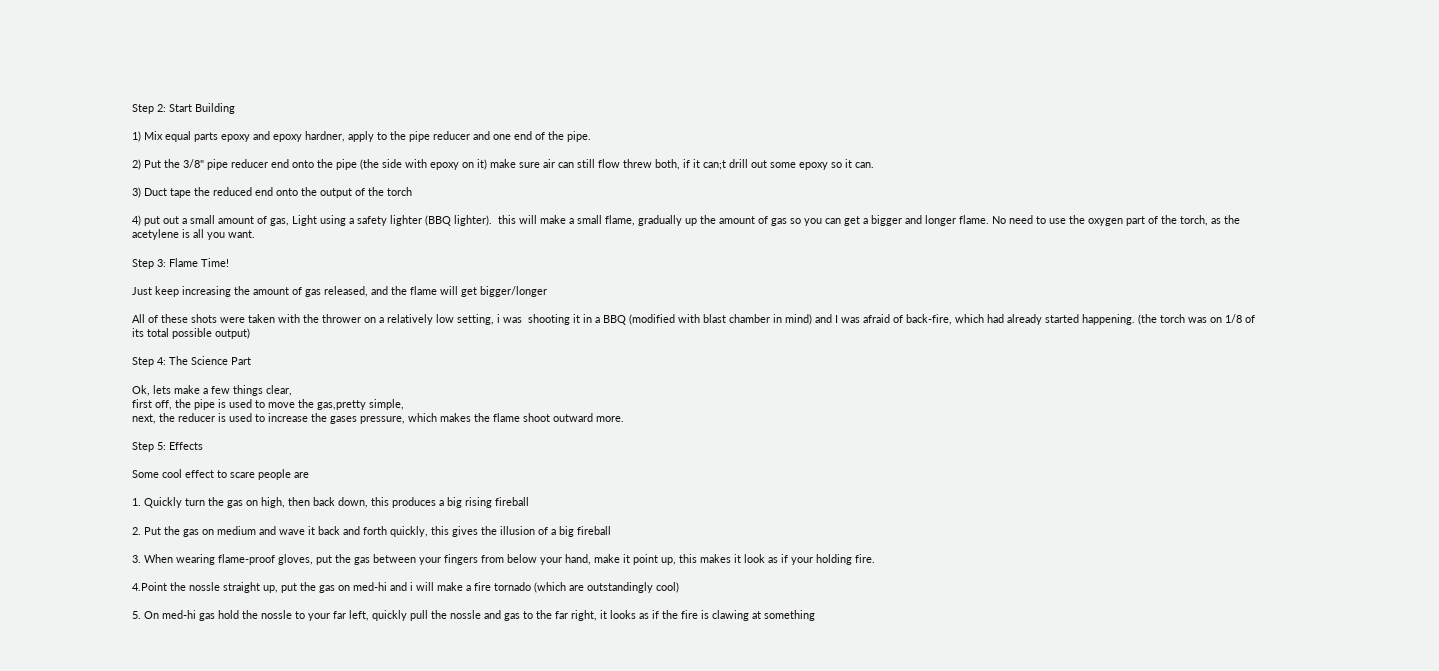Step 2: Start Building

1) Mix equal parts epoxy and epoxy hardner, apply to the pipe reducer and one end of the pipe.

2) Put the 3/8" pipe reducer end onto the pipe (the side with epoxy on it) make sure air can still flow threw both, if it can;t drill out some epoxy so it can.

3) Duct tape the reduced end onto the output of the torch

4) put out a small amount of gas, Light using a safety lighter (BBQ lighter).  this will make a small flame, gradually up the amount of gas so you can get a bigger and longer flame. No need to use the oxygen part of the torch, as the acetylene is all you want.

Step 3: Flame Time!

Just keep increasing the amount of gas released, and the flame will get bigger/longer

All of these shots were taken with the thrower on a relatively low setting, i was  shooting it in a BBQ (modified with blast chamber in mind) and I was afraid of back-fire, which had already started happening. (the torch was on 1/8 of its total possible output)

Step 4: The Science Part

Ok, lets make a few things clear,
first off, the pipe is used to move the gas,pretty simple,
next, the reducer is used to increase the gases pressure, which makes the flame shoot outward more.

Step 5: Effects

Some cool effect to scare people are

1. Quickly turn the gas on high, then back down, this produces a big rising fireball

2. Put the gas on medium and wave it back and forth quickly, this gives the illusion of a big fireball

3. When wearing flame-proof gloves, put the gas between your fingers from below your hand, make it point up, this makes it look as if your holding fire.

4.Point the nossle straight up, put the gas on med-hi and i will make a fire tornado (which are outstandingly cool)

5. On med-hi gas hold the nossle to your far left, quickly pull the nossle and gas to the far right, it looks as if the fire is clawing at something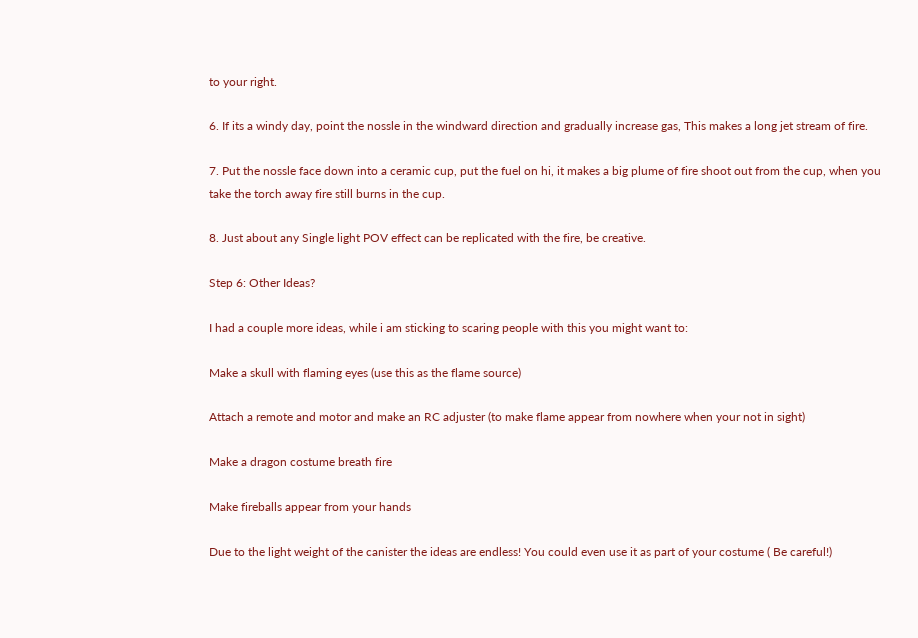to your right.

6. If its a windy day, point the nossle in the windward direction and gradually increase gas, This makes a long jet stream of fire.

7. Put the nossle face down into a ceramic cup, put the fuel on hi, it makes a big plume of fire shoot out from the cup, when you take the torch away fire still burns in the cup.

8. Just about any Single light POV effect can be replicated with the fire, be creative.

Step 6: Other Ideas?

I had a couple more ideas, while i am sticking to scaring people with this you might want to:

Make a skull with flaming eyes (use this as the flame source)

Attach a remote and motor and make an RC adjuster (to make flame appear from nowhere when your not in sight)

Make a dragon costume breath fire

Make fireballs appear from your hands

Due to the light weight of the canister the ideas are endless! You could even use it as part of your costume ( Be careful!)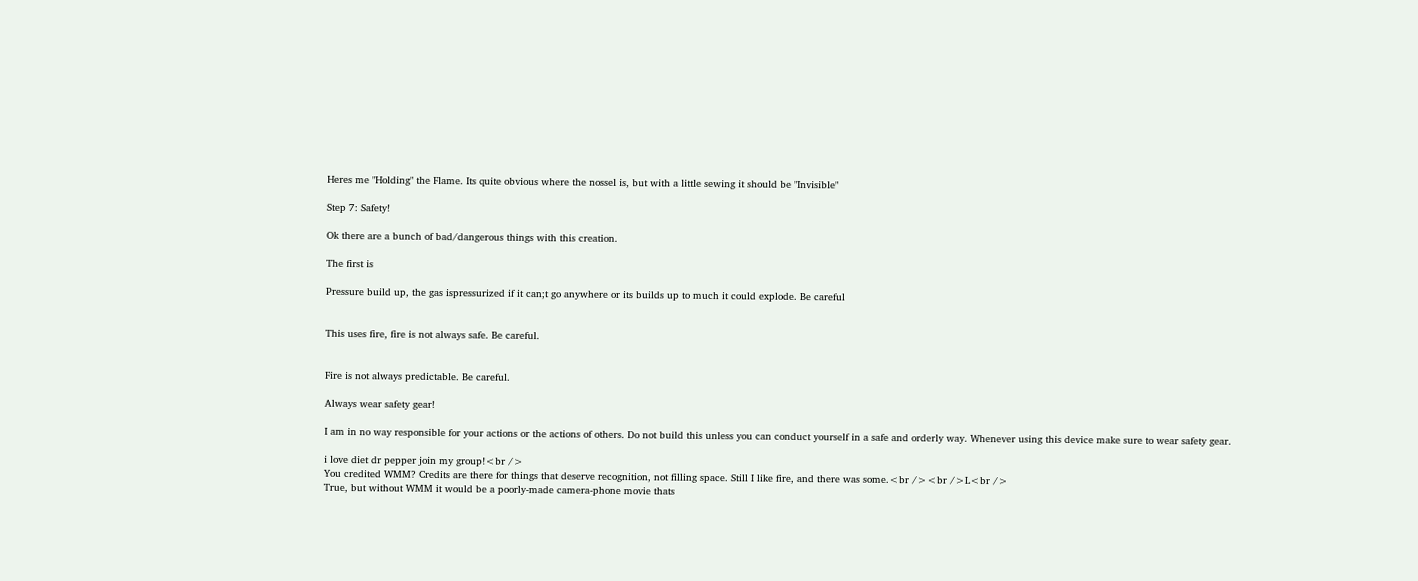Heres me "Holding" the Flame. Its quite obvious where the nossel is, but with a little sewing it should be "Invisible"

Step 7: Safety!

Ok there are a bunch of bad/dangerous things with this creation.

The first is

Pressure build up, the gas ispressurized if it can;t go anywhere or its builds up to much it could explode. Be careful


This uses fire, fire is not always safe. Be careful.


Fire is not always predictable. Be careful.

Always wear safety gear!

I am in no way responsible for your actions or the actions of others. Do not build this unless you can conduct yourself in a safe and orderly way. Whenever using this device make sure to wear safety gear.

i love diet dr pepper join my group!<br />
You credited WMM? Credits are there for things that deserve recognition, not filling space. Still I like fire, and there was some.<br /><br />L<br />
True, but without WMM it would be a poorly-made camera-phone movie thats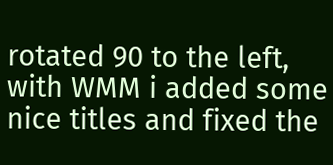rotated 90 to the left, with WMM i added some nice titles and fixed the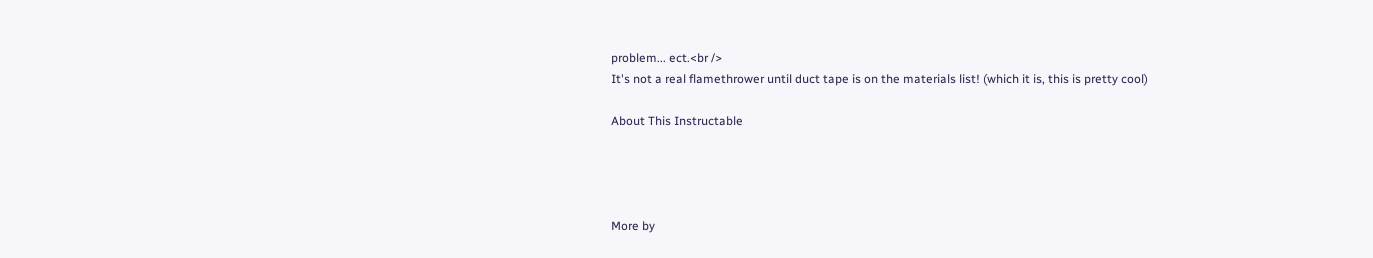problem... ect.<br />
It's not a real flamethrower until duct tape is on the materials list! (which it is, this is pretty cool)

About This Instructable




More by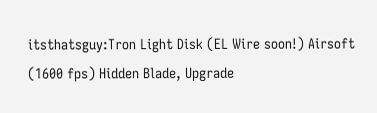itsthatsguy:Tron Light Disk (EL Wire soon!) Airsoft (1600 fps) Hidden Blade, Upgrade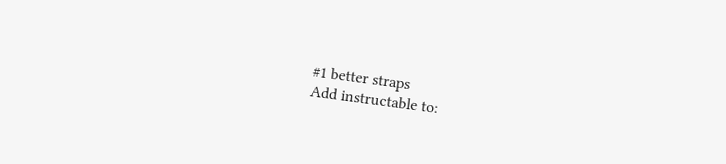#1 better straps
Add instructable to: